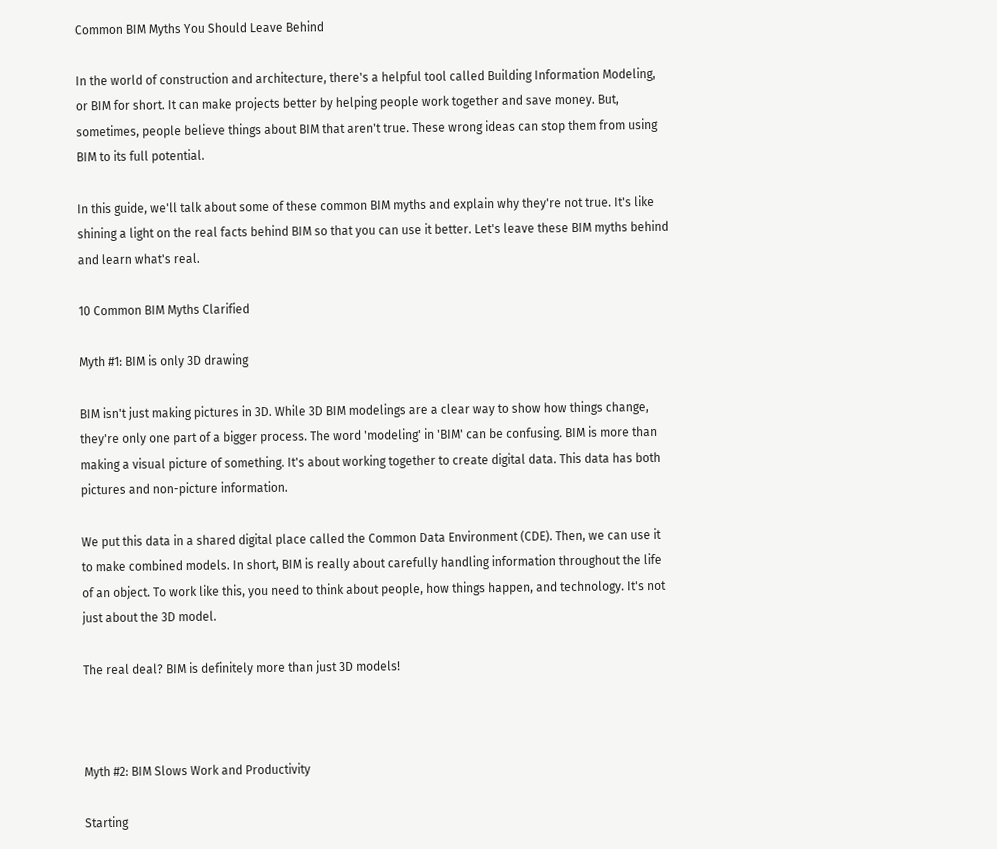Common BIM Myths You Should Leave Behind

In the world of construction and architecture, there's a helpful tool called Building Information Modeling, or BIM for short. It can make projects better by helping people work together and save money. But, sometimes, people believe things about BIM that aren't true. These wrong ideas can stop them from using BIM to its full potential.

In this guide, we'll talk about some of these common BIM myths and explain why they're not true. It's like shining a light on the real facts behind BIM so that you can use it better. Let's leave these BIM myths behind and learn what's real.

10 Common BIM Myths Clarified

Myth #1: BIM is only 3D drawing

BIM isn't just making pictures in 3D. While 3D BIM modelings are a clear way to show how things change, they're only one part of a bigger process. The word 'modeling' in 'BIM' can be confusing. BIM is more than making a visual picture of something. It's about working together to create digital data. This data has both pictures and non-picture information.

We put this data in a shared digital place called the Common Data Environment (CDE). Then, we can use it to make combined models. In short, BIM is really about carefully handling information throughout the life of an object. To work like this, you need to think about people, how things happen, and technology. It's not just about the 3D model.

The real deal? BIM is definitely more than just 3D models!



Myth #2: BIM Slows Work and Productivity

Starting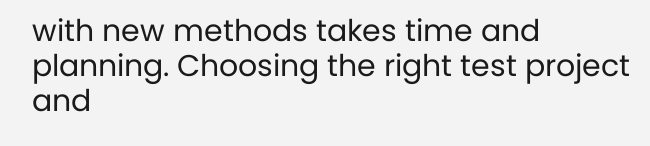with new methods takes time and planning. Choosing the right test project and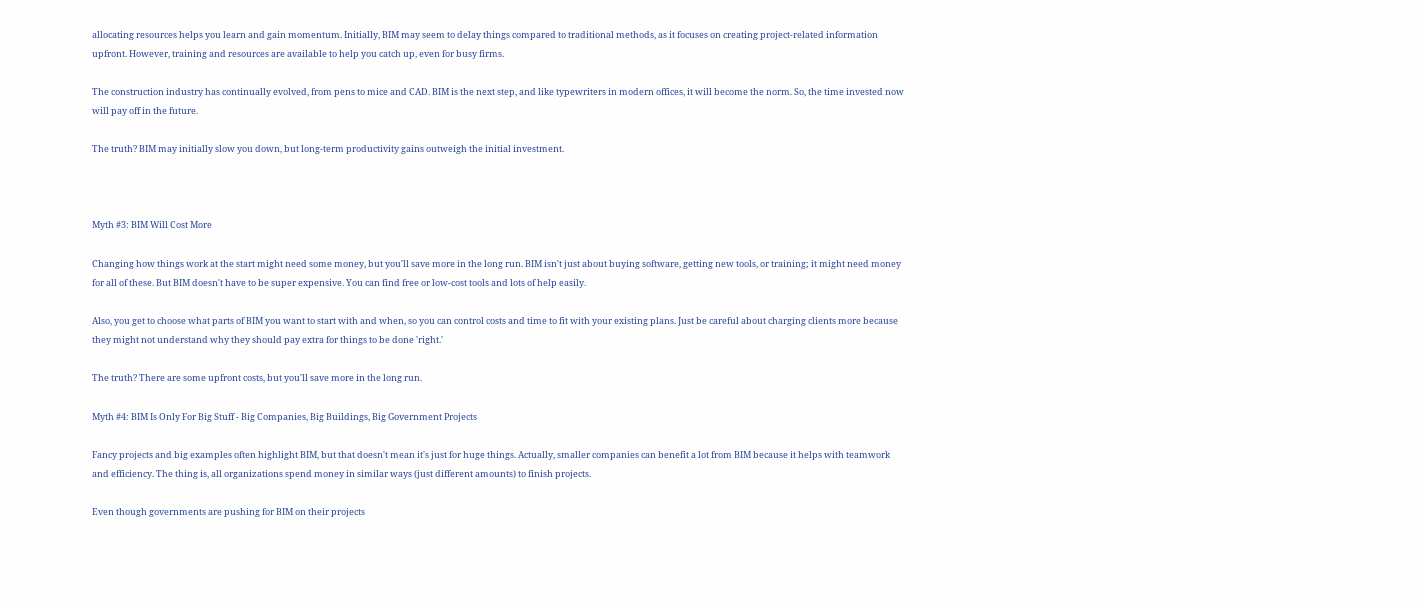allocating resources helps you learn and gain momentum. Initially, BIM may seem to delay things compared to traditional methods, as it focuses on creating project-related information upfront. However, training and resources are available to help you catch up, even for busy firms.

The construction industry has continually evolved, from pens to mice and CAD. BIM is the next step, and like typewriters in modern offices, it will become the norm. So, the time invested now will pay off in the future.

The truth? BIM may initially slow you down, but long-term productivity gains outweigh the initial investment.



Myth #3: BIM Will Cost More

Changing how things work at the start might need some money, but you'll save more in the long run. BIM isn't just about buying software, getting new tools, or training; it might need money for all of these. But BIM doesn't have to be super expensive. You can find free or low-cost tools and lots of help easily.

Also, you get to choose what parts of BIM you want to start with and when, so you can control costs and time to fit with your existing plans. Just be careful about charging clients more because they might not understand why they should pay extra for things to be done 'right.'

The truth? There are some upfront costs, but you'll save more in the long run.

Myth #4: BIM Is Only For Big Stuff - Big Companies, Big Buildings, Big Government Projects

Fancy projects and big examples often highlight BIM, but that doesn't mean it's just for huge things. Actually, smaller companies can benefit a lot from BIM because it helps with teamwork and efficiency. The thing is, all organizations spend money in similar ways (just different amounts) to finish projects.

Even though governments are pushing for BIM on their projects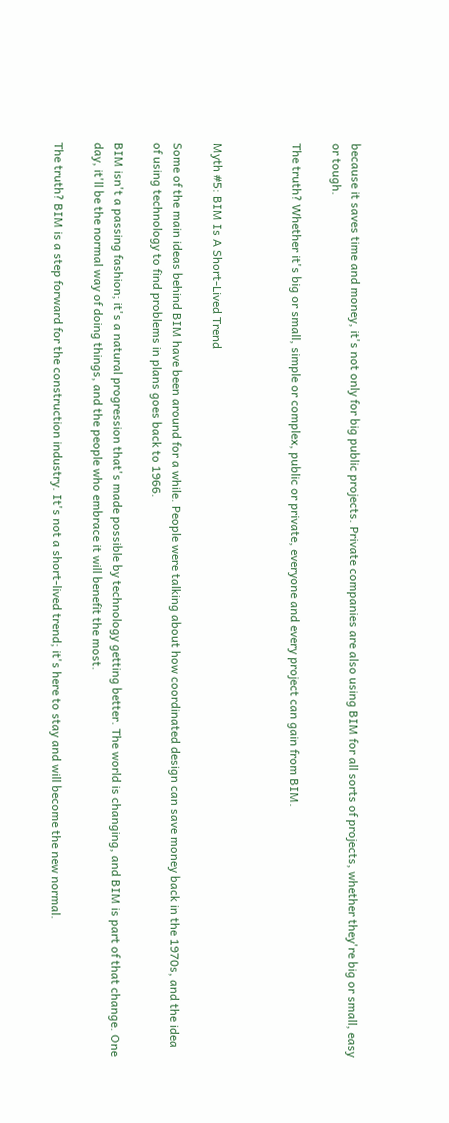because it saves time and money, it's not only for big public projects. Private companies are also using BIM for all sorts of projects, whether they're big or small, easy or tough.

The truth? Whether it's big or small, simple or complex, public or private, everyone and every project can gain from BIM.



Myth #5: BIM Is A Short-Lived Trend

Some of the main ideas behind BIM have been around for a while. People were talking about how coordinated design can save money back in the 1970s, and the idea of using technology to find problems in plans goes back to 1966.

BIM isn't a passing fashion; it's a natural progression that's made possible by technology getting better. The world is changing, and BIM is part of that change. One day, it'll be the normal way of doing things, and the people who embrace it will benefit the most.

The truth? BIM is a step forward for the construction industry. It's not a short-lived trend; it's here to stay and will become the new normal.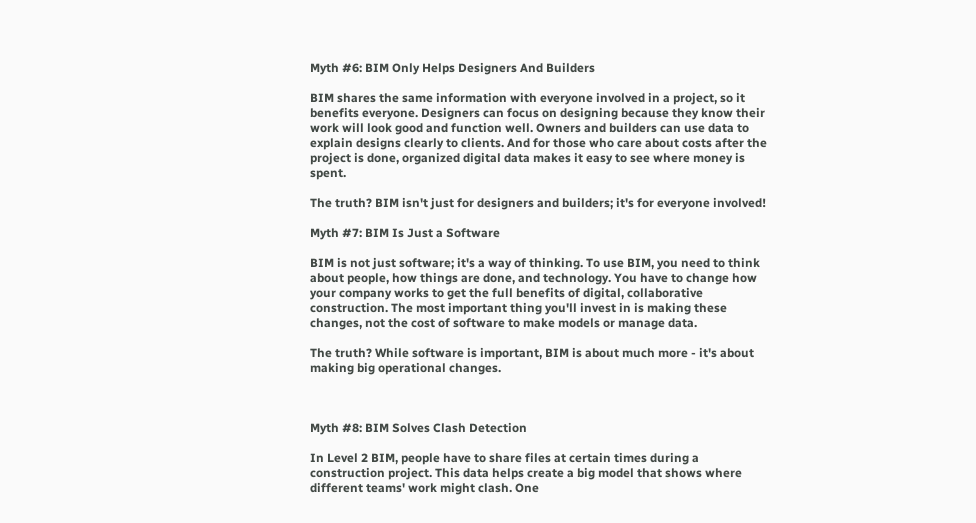Myth #6: BIM Only Helps Designers And Builders

BIM shares the same information with everyone involved in a project, so it benefits everyone. Designers can focus on designing because they know their work will look good and function well. Owners and builders can use data to explain designs clearly to clients. And for those who care about costs after the project is done, organized digital data makes it easy to see where money is spent.

The truth? BIM isn't just for designers and builders; it's for everyone involved!

Myth #7: BIM Is Just a Software

BIM is not just software; it's a way of thinking. To use BIM, you need to think about people, how things are done, and technology. You have to change how your company works to get the full benefits of digital, collaborative construction. The most important thing you'll invest in is making these changes, not the cost of software to make models or manage data.

The truth? While software is important, BIM is about much more - it's about making big operational changes.



Myth #8: BIM Solves Clash Detection

In Level 2 BIM, people have to share files at certain times during a construction project. This data helps create a big model that shows where different teams' work might clash. One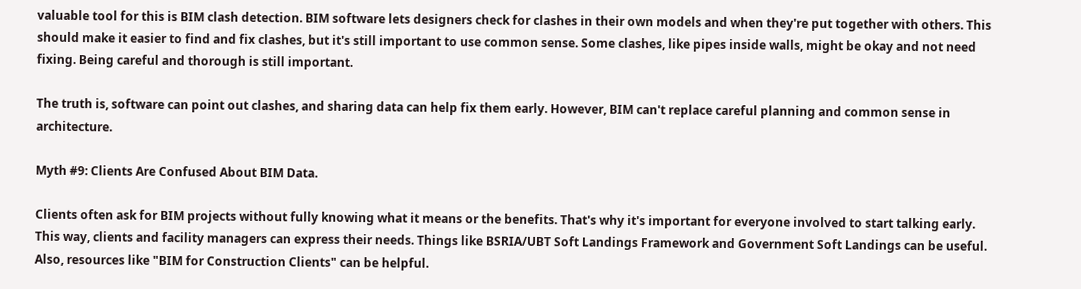valuable tool for this is BIM clash detection. BIM software lets designers check for clashes in their own models and when they're put together with others. This should make it easier to find and fix clashes, but it's still important to use common sense. Some clashes, like pipes inside walls, might be okay and not need fixing. Being careful and thorough is still important.

The truth is, software can point out clashes, and sharing data can help fix them early. However, BIM can't replace careful planning and common sense in architecture.

Myth #9: Clients Are Confused About BIM Data.

Clients often ask for BIM projects without fully knowing what it means or the benefits. That's why it's important for everyone involved to start talking early. This way, clients and facility managers can express their needs. Things like BSRIA/UBT Soft Landings Framework and Government Soft Landings can be useful. Also, resources like "BIM for Construction Clients" can be helpful.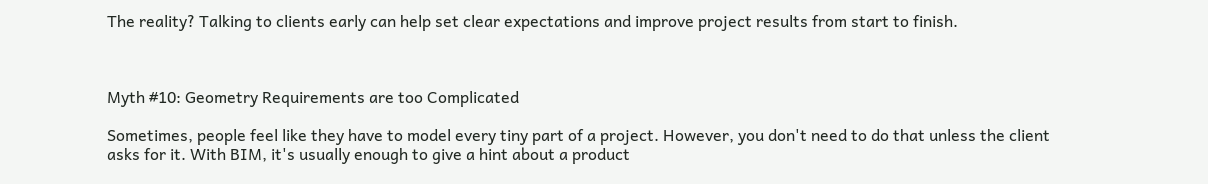The reality? Talking to clients early can help set clear expectations and improve project results from start to finish.



Myth #10: Geometry Requirements are too Complicated

Sometimes, people feel like they have to model every tiny part of a project. However, you don't need to do that unless the client asks for it. With BIM, it's usually enough to give a hint about a product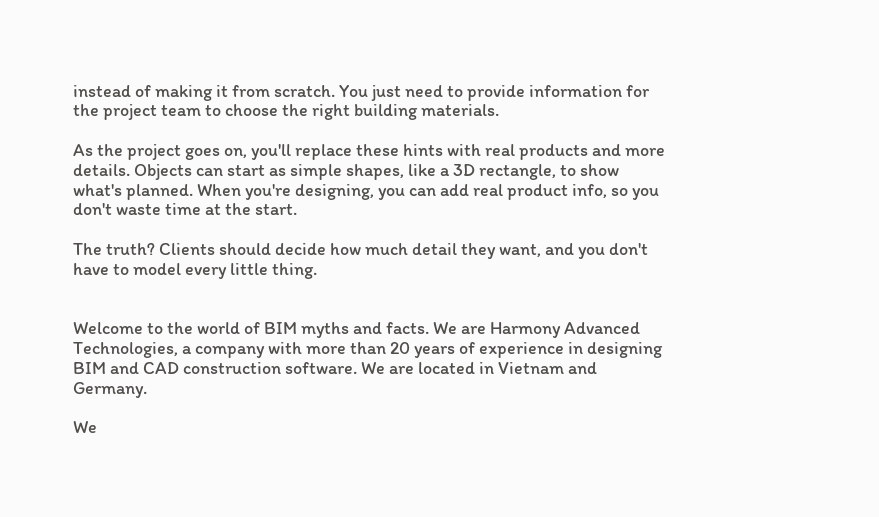instead of making it from scratch. You just need to provide information for the project team to choose the right building materials.

As the project goes on, you'll replace these hints with real products and more details. Objects can start as simple shapes, like a 3D rectangle, to show what's planned. When you're designing, you can add real product info, so you don't waste time at the start.

The truth? Clients should decide how much detail they want, and you don't have to model every little thing.


Welcome to the world of BIM myths and facts. We are Harmony Advanced Technologies, a company with more than 20 years of experience in designing BIM and CAD construction software. We are located in Vietnam and Germany.

We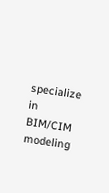specialize in BIM/CIM modeling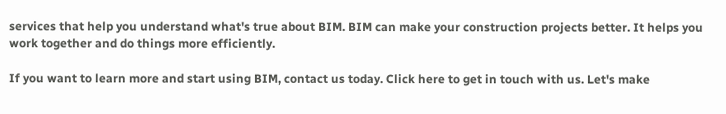services that help you understand what's true about BIM. BIM can make your construction projects better. It helps you work together and do things more efficiently.

If you want to learn more and start using BIM, contact us today. Click here to get in touch with us. Let's make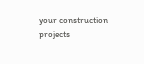your construction projects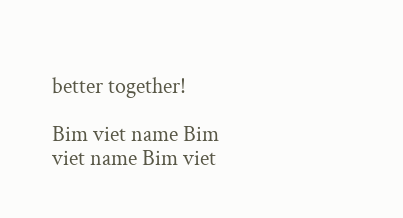better together!

Bim viet name Bim viet name Bim viet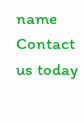name
Contact us today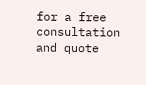for a free
consultation and quote